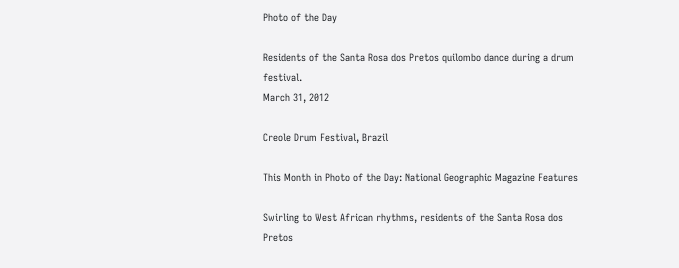Photo of the Day

Residents of the Santa Rosa dos Pretos quilombo dance during a drum festival.
March 31, 2012

Creole Drum Festival, Brazil

This Month in Photo of the Day: National Geographic Magazine Features

Swirling to West African rhythms, residents of the Santa Rosa dos Pretos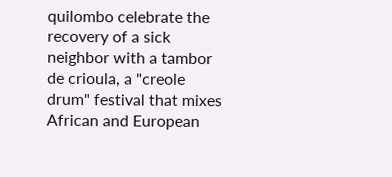quilombo celebrate the recovery of a sick neighbor with a tambor de crioula, a "creole drum" festival that mixes African and European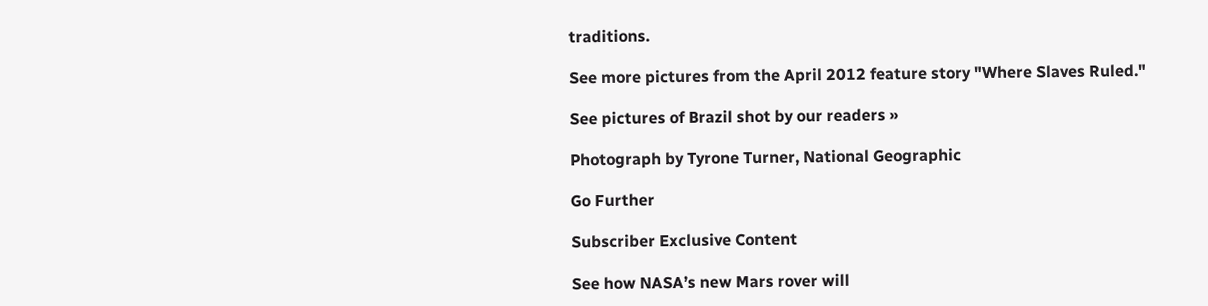traditions.

See more pictures from the April 2012 feature story "Where Slaves Ruled."

See pictures of Brazil shot by our readers »

Photograph by Tyrone Turner, National Geographic

Go Further

Subscriber Exclusive Content

See how NASA’s new Mars rover will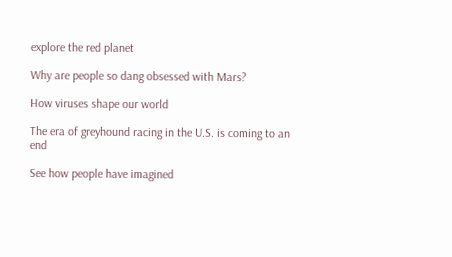explore the red planet

Why are people so dang obsessed with Mars?

How viruses shape our world

The era of greyhound racing in the U.S. is coming to an end

See how people have imagined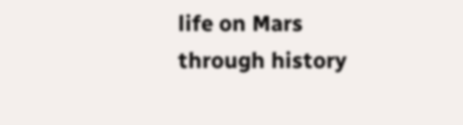life on Mars through history